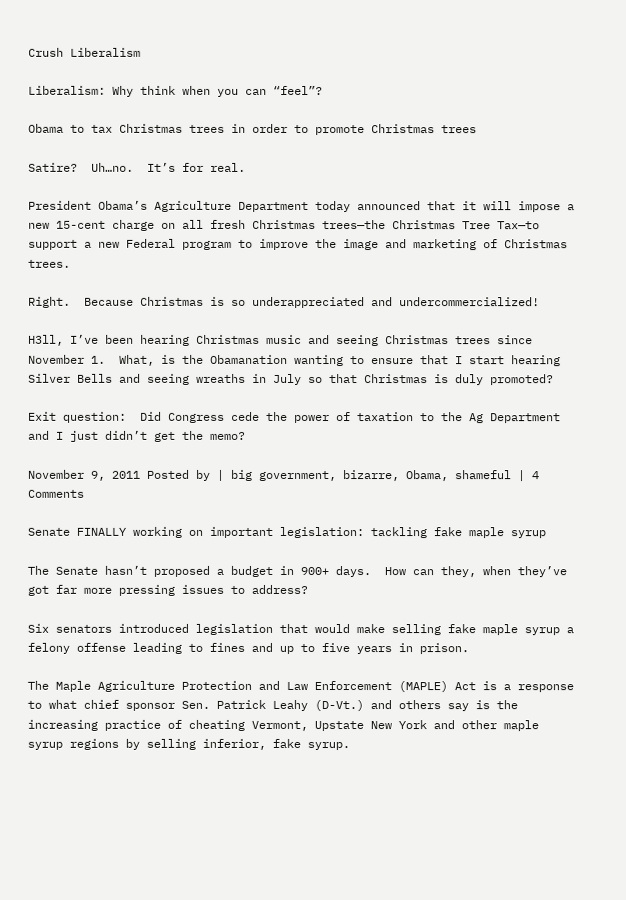Crush Liberalism

Liberalism: Why think when you can “feel”?

Obama to tax Christmas trees in order to promote Christmas trees

Satire?  Uh…no.  It’s for real.

President Obama’s Agriculture Department today announced that it will impose a new 15-cent charge on all fresh Christmas trees—the Christmas Tree Tax—to support a new Federal program to improve the image and marketing of Christmas trees.

Right.  Because Christmas is so underappreciated and undercommercialized!

H3ll, I’ve been hearing Christmas music and seeing Christmas trees since November 1.  What, is the Obamanation wanting to ensure that I start hearing Silver Bells and seeing wreaths in July so that Christmas is duly promoted?

Exit question:  Did Congress cede the power of taxation to the Ag Department and I just didn’t get the memo?

November 9, 2011 Posted by | big government, bizarre, Obama, shameful | 4 Comments

Senate FINALLY working on important legislation: tackling fake maple syrup

The Senate hasn’t proposed a budget in 900+ days.  How can they, when they’ve got far more pressing issues to address?

Six senators introduced legislation that would make selling fake maple syrup a felony offense leading to fines and up to five years in prison.

The Maple Agriculture Protection and Law Enforcement (MAPLE) Act is a response to what chief sponsor Sen. Patrick Leahy (D-Vt.) and others say is the increasing practice of cheating Vermont, Upstate New York and other maple syrup regions by selling inferior, fake syrup.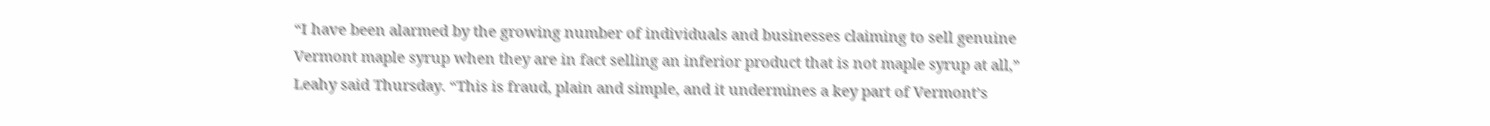“I have been alarmed by the growing number of individuals and businesses claiming to sell genuine Vermont maple syrup when they are in fact selling an inferior product that is not maple syrup at all,” Leahy said Thursday. “This is fraud, plain and simple, and it undermines a key part of Vermont’s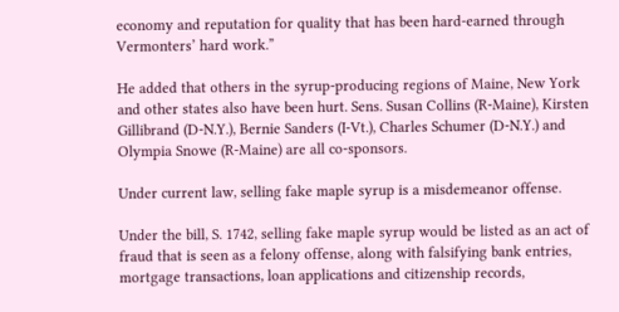economy and reputation for quality that has been hard-earned through Vermonters’ hard work.”

He added that others in the syrup-producing regions of Maine, New York and other states also have been hurt. Sens. Susan Collins (R-Maine), Kirsten Gillibrand (D-N.Y.), Bernie Sanders (I-Vt.), Charles Schumer (D-N.Y.) and Olympia Snowe (R-Maine) are all co-sponsors.

Under current law, selling fake maple syrup is a misdemeanor offense.

Under the bill, S. 1742, selling fake maple syrup would be listed as an act of fraud that is seen as a felony offense, along with falsifying bank entries, mortgage transactions, loan applications and citizenship records,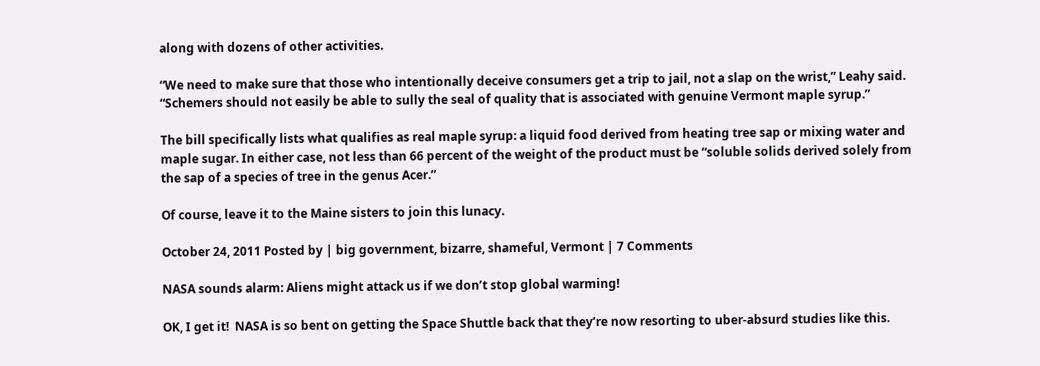along with dozens of other activities.

“We need to make sure that those who intentionally deceive consumers get a trip to jail, not a slap on the wrist,” Leahy said. “Schemers should not easily be able to sully the seal of quality that is associated with genuine Vermont maple syrup.”

The bill specifically lists what qualifies as real maple syrup: a liquid food derived from heating tree sap or mixing water and maple sugar. In either case, not less than 66 percent of the weight of the product must be “soluble solids derived solely from the sap of a species of tree in the genus Acer.”

Of course, leave it to the Maine sisters to join this lunacy.

October 24, 2011 Posted by | big government, bizarre, shameful, Vermont | 7 Comments

NASA sounds alarm: Aliens might attack us if we don’t stop global warming!

OK, I get it!  NASA is so bent on getting the Space Shuttle back that they’re now resorting to uber-absurd studies like this.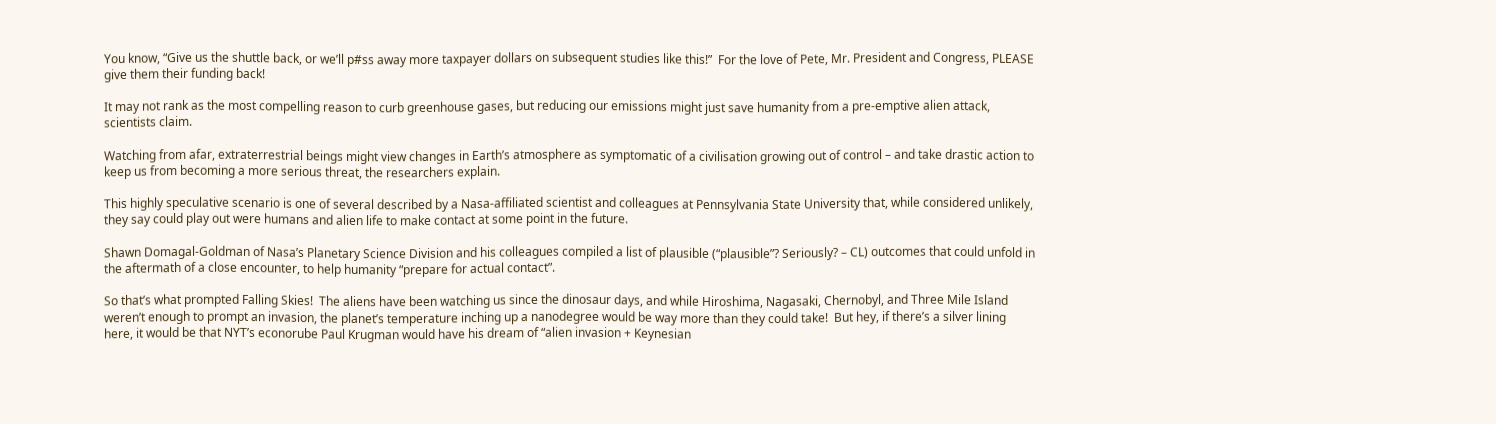You know, “Give us the shuttle back, or we’ll p#ss away more taxpayer dollars on subsequent studies like this!”  For the love of Pete, Mr. President and Congress, PLEASE give them their funding back!

It may not rank as the most compelling reason to curb greenhouse gases, but reducing our emissions might just save humanity from a pre-emptive alien attack, scientists claim.

Watching from afar, extraterrestrial beings might view changes in Earth’s atmosphere as symptomatic of a civilisation growing out of control – and take drastic action to keep us from becoming a more serious threat, the researchers explain.

This highly speculative scenario is one of several described by a Nasa-affiliated scientist and colleagues at Pennsylvania State University that, while considered unlikely, they say could play out were humans and alien life to make contact at some point in the future.

Shawn Domagal-Goldman of Nasa’s Planetary Science Division and his colleagues compiled a list of plausible (“plausible”? Seriously? – CL) outcomes that could unfold in the aftermath of a close encounter, to help humanity “prepare for actual contact”.

So that’s what prompted Falling Skies!  The aliens have been watching us since the dinosaur days, and while Hiroshima, Nagasaki, Chernobyl, and Three Mile Island weren’t enough to prompt an invasion, the planet’s temperature inching up a nanodegree would be way more than they could take!  But hey, if there’s a silver lining here, it would be that NYT’s econorube Paul Krugman would have his dream of “alien invasion + Keynesian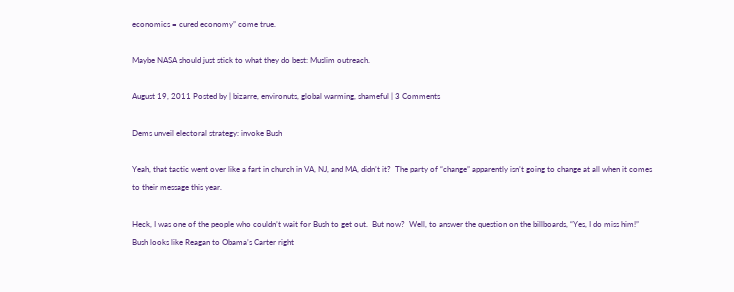economics = cured economy” come true.

Maybe NASA should just stick to what they do best: Muslim outreach.

August 19, 2011 Posted by | bizarre, environuts, global warming, shameful | 3 Comments

Dems unveil electoral strategy: invoke Bush

Yeah, that tactic went over like a fart in church in VA, NJ, and MA, didn’t it?  The party of “change” apparently isn’t going to change at all when it comes to their message this year.

Heck, I was one of the people who couldn’t wait for Bush to get out.  But now?  Well, to answer the question on the billboards, “Yes, I do miss him!”  Bush looks like Reagan to Obama’s Carter right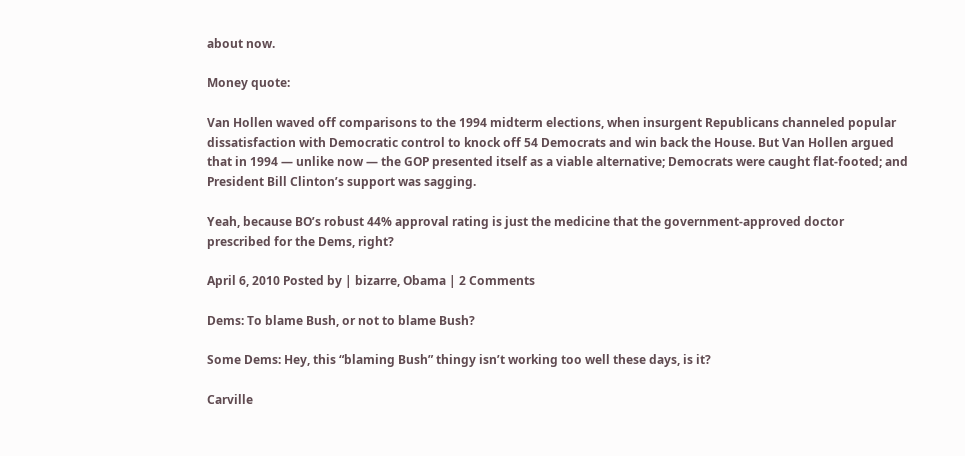about now.

Money quote:

Van Hollen waved off comparisons to the 1994 midterm elections, when insurgent Republicans channeled popular dissatisfaction with Democratic control to knock off 54 Democrats and win back the House. But Van Hollen argued that in 1994 — unlike now — the GOP presented itself as a viable alternative; Democrats were caught flat-footed; and President Bill Clinton’s support was sagging.

Yeah, because BO’s robust 44% approval rating is just the medicine that the government-approved doctor prescribed for the Dems, right?

April 6, 2010 Posted by | bizarre, Obama | 2 Comments

Dems: To blame Bush, or not to blame Bush?

Some Dems: Hey, this “blaming Bush” thingy isn’t working too well these days, is it?

Carville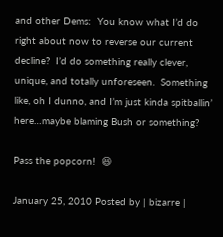and other Dems:  You know what I’d do right about now to reverse our current decline?  I’d do something really clever, unique, and totally unforeseen.  Something like, oh I dunno, and I’m just kinda spitballin’ here…maybe blaming Bush or something?

Pass the popcorn!  😆

January 25, 2010 Posted by | bizarre |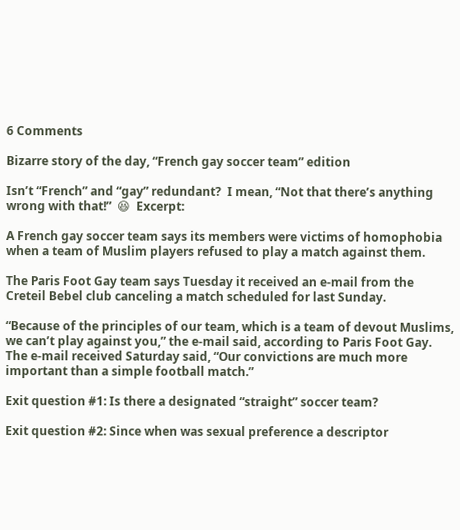6 Comments

Bizarre story of the day, “French gay soccer team” edition

Isn’t “French” and “gay” redundant?  I mean, “Not that there’s anything wrong with that!”  😆  Excerpt:

A French gay soccer team says its members were victims of homophobia when a team of Muslim players refused to play a match against them.

The Paris Foot Gay team says Tuesday it received an e-mail from the Creteil Bebel club canceling a match scheduled for last Sunday.

“Because of the principles of our team, which is a team of devout Muslims, we can’t play against you,” the e-mail said, according to Paris Foot Gay. The e-mail received Saturday said, “Our convictions are much more important than a simple football match.”

Exit question #1: Is there a designated “straight” soccer team?

Exit question #2: Since when was sexual preference a descriptor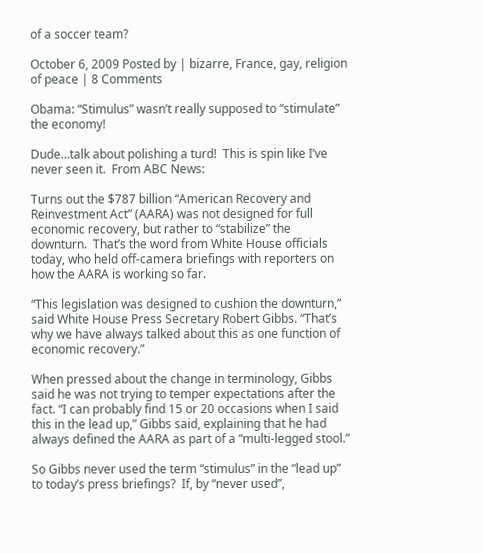of a soccer team?

October 6, 2009 Posted by | bizarre, France, gay, religion of peace | 8 Comments

Obama: “Stimulus” wasn’t really supposed to “stimulate” the economy!

Dude…talk about polishing a turd!  This is spin like I’ve never seen it.  From ABC News:

Turns out the $787 billion “American Recovery and Reinvestment Act” (AARA) was not designed for full economic recovery, but rather to “stabilize” the downturn.  That’s the word from White House officials today, who held off-camera briefings with reporters on how the AARA is working so far.

“This legislation was designed to cushion the downturn,” said White House Press Secretary Robert Gibbs. “That’s why we have always talked about this as one function of economic recovery.”

When pressed about the change in terminology, Gibbs said he was not trying to temper expectations after the fact. “I can probably find 15 or 20 occasions when I said this in the lead up,” Gibbs said, explaining that he had always defined the AARA as part of a “multi-legged stool.”

So Gibbs never used the term “stimulus” in the “lead up” to today’s press briefings?  If, by “never used”,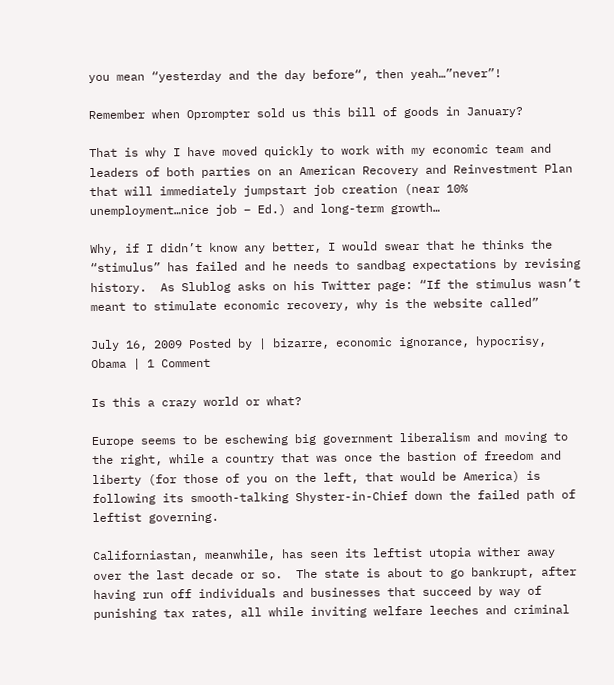you mean “yesterday and the day before“, then yeah…”never”!

Remember when Oprompter sold us this bill of goods in January?

That is why I have moved quickly to work with my economic team and leaders of both parties on an American Recovery and Reinvestment Plan that will immediately jumpstart job creation (near 10% unemployment…nice job – Ed.) and long-term growth…

Why, if I didn’t know any better, I would swear that he thinks the “stimulus” has failed and he needs to sandbag expectations by revising history.  As Slublog asks on his Twitter page: “If the stimulus wasn’t meant to stimulate economic recovery, why is the website called”

July 16, 2009 Posted by | bizarre, economic ignorance, hypocrisy, Obama | 1 Comment

Is this a crazy world or what?

Europe seems to be eschewing big government liberalism and moving to the right, while a country that was once the bastion of freedom and liberty (for those of you on the left, that would be America) is following its smooth-talking Shyster-in-Chief down the failed path of leftist governing.

Californiastan, meanwhile, has seen its leftist utopia wither away over the last decade or so.  The state is about to go bankrupt, after having run off individuals and businesses that succeed by way of punishing tax rates, all while inviting welfare leeches and criminal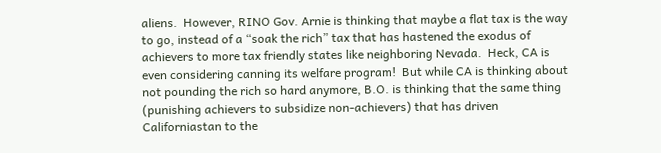aliens.  However, RINO Gov. Arnie is thinking that maybe a flat tax is the way to go, instead of a “soak the rich” tax that has hastened the exodus of achievers to more tax friendly states like neighboring Nevada.  Heck, CA is even considering canning its welfare program!  But while CA is thinking about not pounding the rich so hard anymore, B.O. is thinking that the same thing (punishing achievers to subsidize non-achievers) that has driven Californiastan to the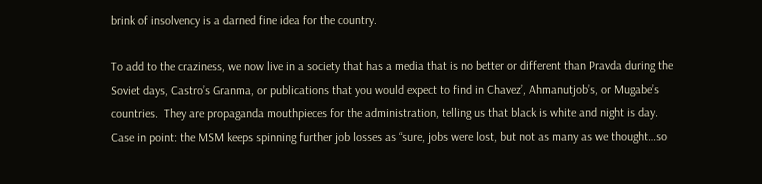brink of insolvency is a darned fine idea for the country.

To add to the craziness, we now live in a society that has a media that is no better or different than Pravda during the Soviet days, Castro’s Granma, or publications that you would expect to find in Chavez’, Ahmanutjob’s, or Mugabe’s countries.  They are propaganda mouthpieces for the administration, telling us that black is white and night is day.  Case in point: the MSM keeps spinning further job losses as “sure, jobs were lost, but not as many as we thought…so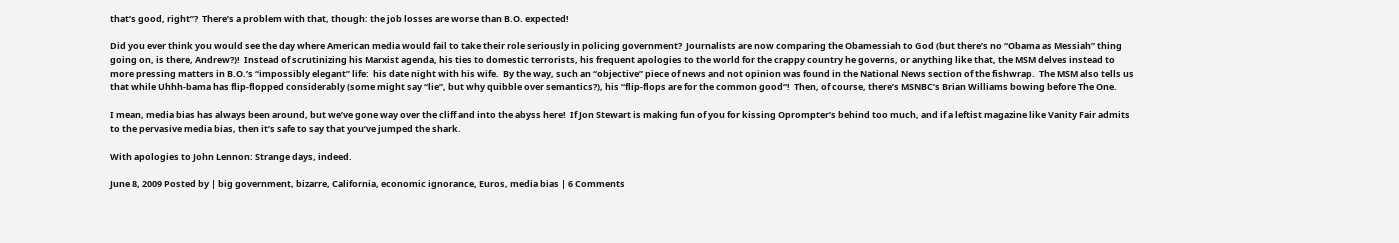that’s good, right”?  There’s a problem with that, though: the job losses are worse than B.O. expected!

Did you ever think you would see the day where American media would fail to take their role seriously in policing government?  Journalists are now comparing the Obamessiah to God (but there’s no “Obama as Messiah” thing going on, is there, Andrew?)!  Instead of scrutinizing his Marxist agenda, his ties to domestic terrorists, his frequent apologies to the world for the crappy country he governs, or anything like that, the MSM delves instead to more pressing matters in B.O.’s “impossibly elegant” life:  his date night with his wife.  By the way, such an “objective” piece of news and not opinion was found in the National News section of the fishwrap.  The MSM also tells us that while Uhhh-bama has flip-flopped considerably (some might say “lie”, but why quibble over semantics?), his “flip-flops are for the common good“!  Then, of course, there’s MSNBC’s Brian Williams bowing before The One.

I mean, media bias has always been around, but we’ve gone way over the cliff and into the abyss here!  If Jon Stewart is making fun of you for kissing Oprompter’s behind too much, and if a leftist magazine like Vanity Fair admits to the pervasive media bias, then it’s safe to say that you’ve jumped the shark.

With apologies to John Lennon: Strange days, indeed.

June 8, 2009 Posted by | big government, bizarre, California, economic ignorance, Euros, media bias | 6 Comments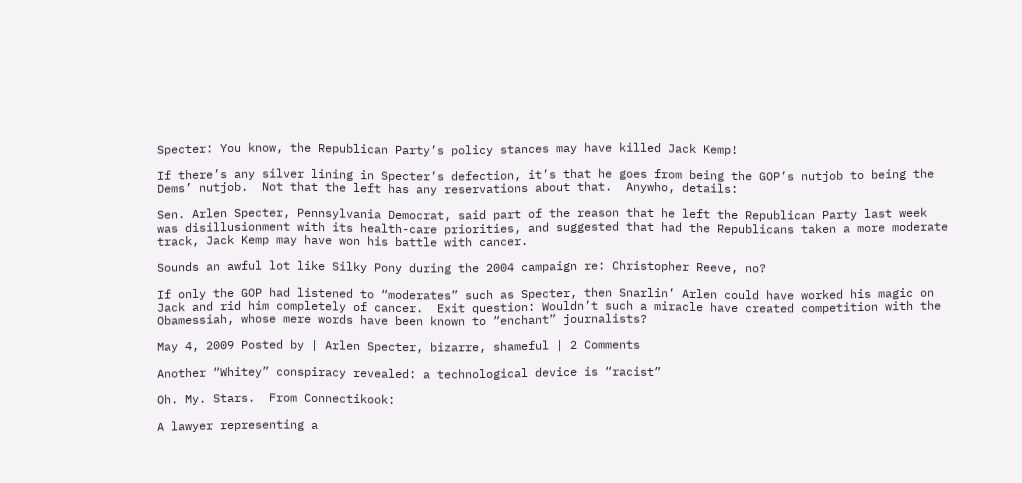Specter: You know, the Republican Party’s policy stances may have killed Jack Kemp!

If there’s any silver lining in Specter’s defection, it’s that he goes from being the GOP’s nutjob to being the Dems’ nutjob.  Not that the left has any reservations about that.  Anywho, details:

Sen. Arlen Specter, Pennsylvania Democrat, said part of the reason that he left the Republican Party last week was disillusionment with its health-care priorities, and suggested that had the Republicans taken a more moderate track, Jack Kemp may have won his battle with cancer.

Sounds an awful lot like Silky Pony during the 2004 campaign re: Christopher Reeve, no?

If only the GOP had listened to “moderates” such as Specter, then Snarlin’ Arlen could have worked his magic on Jack and rid him completely of cancer.  Exit question: Wouldn’t such a miracle have created competition with the Obamessiah, whose mere words have been known to “enchant” journalists?

May 4, 2009 Posted by | Arlen Specter, bizarre, shameful | 2 Comments

Another “Whitey” conspiracy revealed: a technological device is “racist”

Oh. My. Stars.  From Connectikook:

A lawyer representing a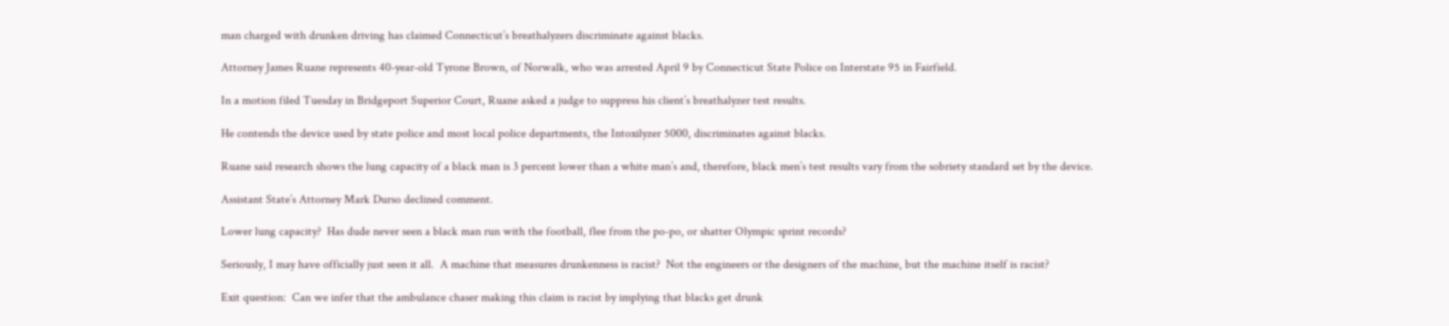man charged with drunken driving has claimed Connecticut’s breathalyzers discriminate against blacks.

Attorney James Ruane represents 40-year-old Tyrone Brown, of Norwalk, who was arrested April 9 by Connecticut State Police on Interstate 95 in Fairfield.

In a motion filed Tuesday in Bridgeport Superior Court, Ruane asked a judge to suppress his client’s breathalyzer test results.

He contends the device used by state police and most local police departments, the Intoxilyzer 5000, discriminates against blacks.

Ruane said research shows the lung capacity of a black man is 3 percent lower than a white man’s and, therefore, black men’s test results vary from the sobriety standard set by the device.

Assistant State’s Attorney Mark Durso declined comment.

Lower lung capacity?  Has dude never seen a black man run with the football, flee from the po-po, or shatter Olympic sprint records?

Seriously, I may have officially just seen it all.  A machine that measures drunkenness is racist?  Not the engineers or the designers of the machine, but the machine itself is racist?

Exit question:  Can we infer that the ambulance chaser making this claim is racist by implying that blacks get drunk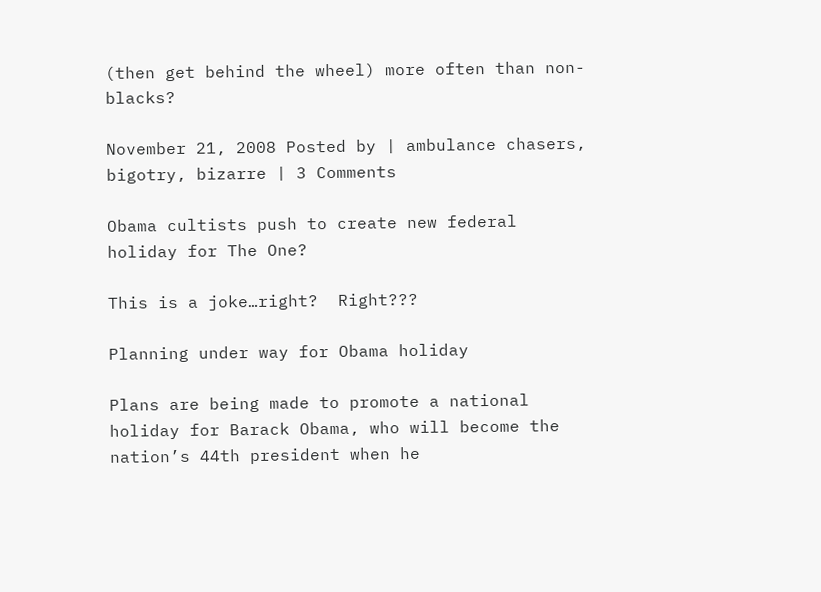(then get behind the wheel) more often than non-blacks?

November 21, 2008 Posted by | ambulance chasers, bigotry, bizarre | 3 Comments

Obama cultists push to create new federal holiday for The One?

This is a joke…right?  Right???

Planning under way for Obama holiday

Plans are being made to promote a national holiday for Barack Obama, who will become the nation’s 44th president when he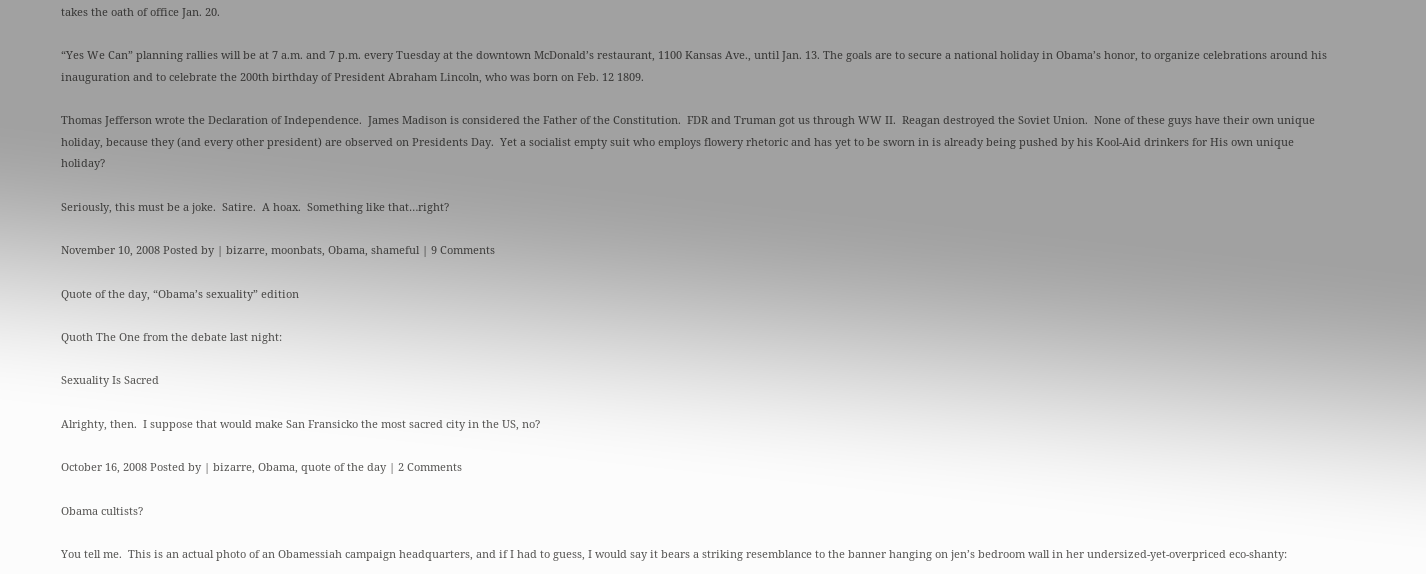takes the oath of office Jan. 20.

“Yes We Can” planning rallies will be at 7 a.m. and 7 p.m. every Tuesday at the downtown McDonald’s restaurant, 1100 Kansas Ave., until Jan. 13. The goals are to secure a national holiday in Obama’s honor, to organize celebrations around his inauguration and to celebrate the 200th birthday of President Abraham Lincoln, who was born on Feb. 12 1809.

Thomas Jefferson wrote the Declaration of Independence.  James Madison is considered the Father of the Constitution.  FDR and Truman got us through WW II.  Reagan destroyed the Soviet Union.  None of these guys have their own unique holiday, because they (and every other president) are observed on Presidents Day.  Yet a socialist empty suit who employs flowery rhetoric and has yet to be sworn in is already being pushed by his Kool-Aid drinkers for His own unique holiday?

Seriously, this must be a joke.  Satire.  A hoax.  Something like that…right?

November 10, 2008 Posted by | bizarre, moonbats, Obama, shameful | 9 Comments

Quote of the day, “Obama’s sexuality” edition

Quoth The One from the debate last night:

Sexuality Is Sacred

Alrighty, then.  I suppose that would make San Fransicko the most sacred city in the US, no?

October 16, 2008 Posted by | bizarre, Obama, quote of the day | 2 Comments

Obama cultists?

You tell me.  This is an actual photo of an Obamessiah campaign headquarters, and if I had to guess, I would say it bears a striking resemblance to the banner hanging on jen’s bedroom wall in her undersized-yet-overpriced eco-shanty: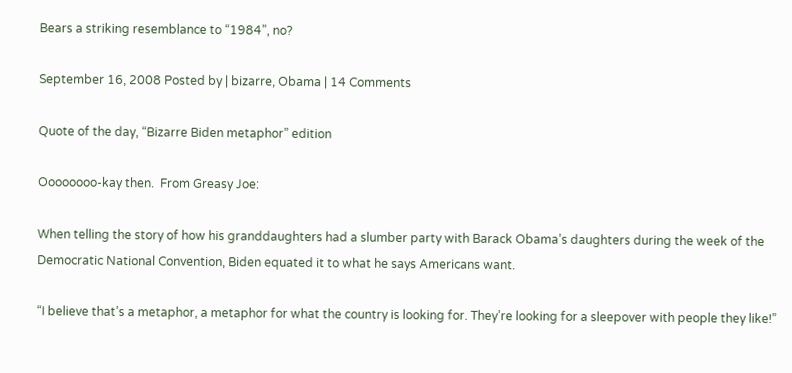Bears a striking resemblance to “1984”, no?

September 16, 2008 Posted by | bizarre, Obama | 14 Comments

Quote of the day, “Bizarre Biden metaphor” edition

Oooooooo-kay then.  From Greasy Joe:

When telling the story of how his granddaughters had a slumber party with Barack Obama’s daughters during the week of the Democratic National Convention, Biden equated it to what he says Americans want.

“I believe that’s a metaphor, a metaphor for what the country is looking for. They’re looking for a sleepover with people they like!”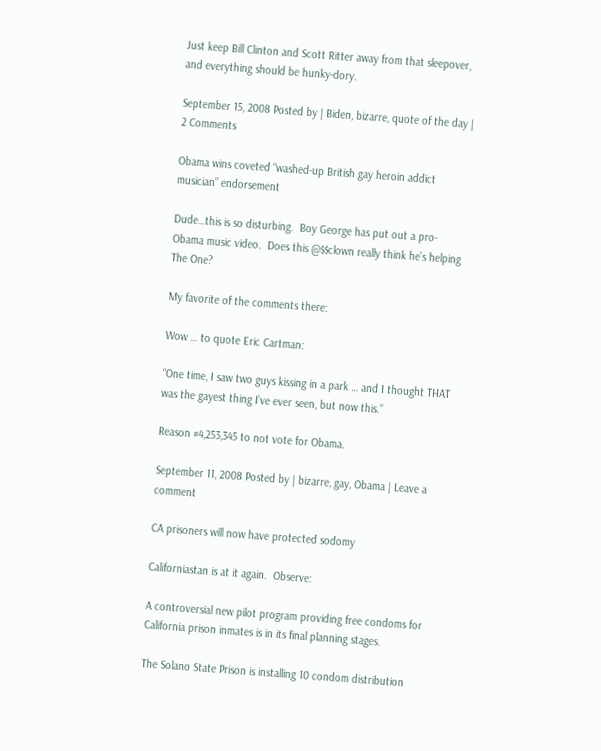Just keep Bill Clinton and Scott Ritter away from that sleepover, and everything should be hunky-dory.

September 15, 2008 Posted by | Biden, bizarre, quote of the day | 2 Comments

Obama wins coveted “washed-up British gay heroin addict musician” endorsement

Dude…this is so disturbing.  Boy George has put out a pro-Obama music video.  Does this @$$clown really think he’s helping The One?

My favorite of the comments there:

Wow … to quote Eric Cartman:

“One time, I saw two guys kissing in a park … and I thought THAT was the gayest thing I’ve ever seen, but now this.”

Reason #4,253,345 to not vote for Obama.

September 11, 2008 Posted by | bizarre, gay, Obama | Leave a comment

CA prisoners will now have protected sodomy

Californiastan is at it again.  Observe:

A controversial new pilot program providing free condoms for California prison inmates is in its final planning stages.

The Solano State Prison is installing 10 condom distribution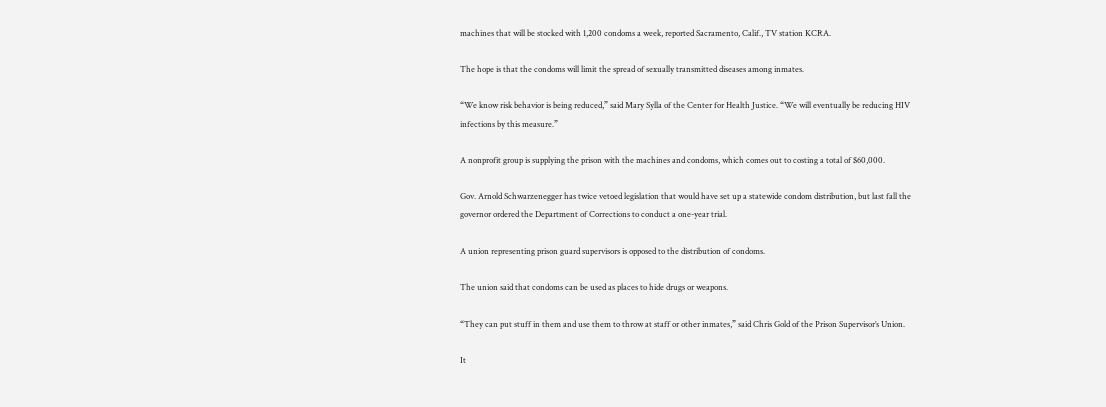machines that will be stocked with 1,200 condoms a week, reported Sacramento, Calif., TV station KCRA.

The hope is that the condoms will limit the spread of sexually transmitted diseases among inmates.

“We know risk behavior is being reduced,” said Mary Sylla of the Center for Health Justice. “We will eventually be reducing HIV infections by this measure.”

A nonprofit group is supplying the prison with the machines and condoms, which comes out to costing a total of $60,000.

Gov. Arnold Schwarzenegger has twice vetoed legislation that would have set up a statewide condom distribution, but last fall the governor ordered the Department of Corrections to conduct a one-year trial.

A union representing prison guard supervisors is opposed to the distribution of condoms.

The union said that condoms can be used as places to hide drugs or weapons.

“They can put stuff in them and use them to throw at staff or other inmates,” said Chris Gold of the Prison Supervisor’s Union.

It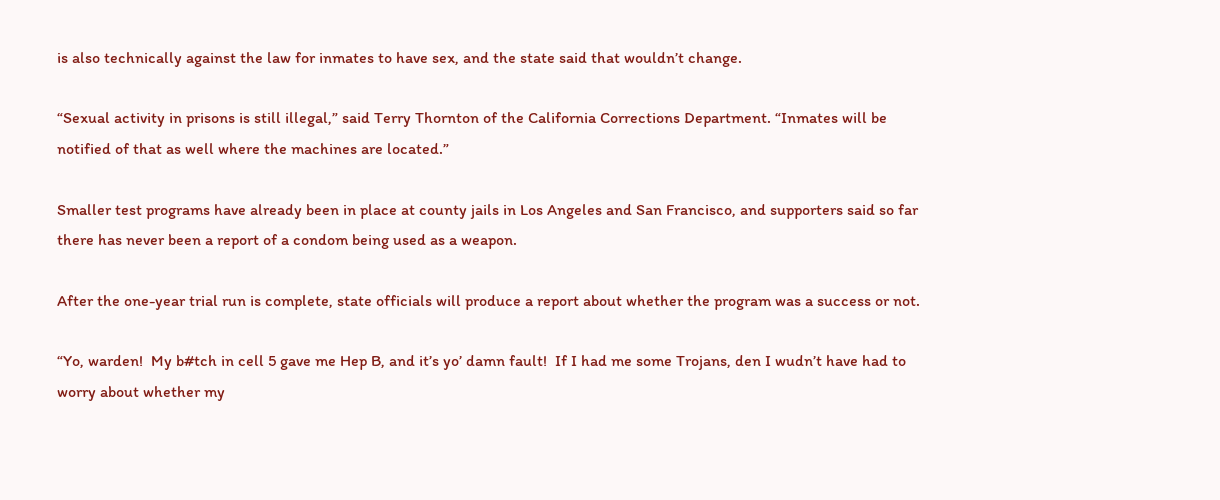is also technically against the law for inmates to have sex, and the state said that wouldn’t change.

“Sexual activity in prisons is still illegal,” said Terry Thornton of the California Corrections Department. “Inmates will be notified of that as well where the machines are located.”

Smaller test programs have already been in place at county jails in Los Angeles and San Francisco, and supporters said so far there has never been a report of a condom being used as a weapon.

After the one-year trial run is complete, state officials will produce a report about whether the program was a success or not.

“Yo, warden!  My b#tch in cell 5 gave me Hep B, and it’s yo’ damn fault!  If I had me some Trojans, den I wudn’t have had to worry about whether my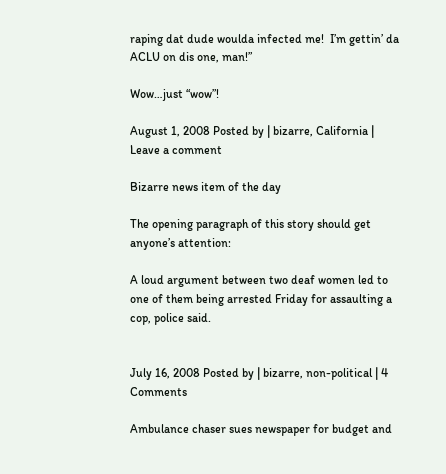raping dat dude woulda infected me!  I’m gettin’ da ACLU on dis one, man!”

Wow…just “wow”!

August 1, 2008 Posted by | bizarre, California | Leave a comment

Bizarre news item of the day

The opening paragraph of this story should get anyone’s attention:

A loud argument between two deaf women led to one of them being arrested Friday for assaulting a cop, police said.


July 16, 2008 Posted by | bizarre, non-political | 4 Comments

Ambulance chaser sues newspaper for budget and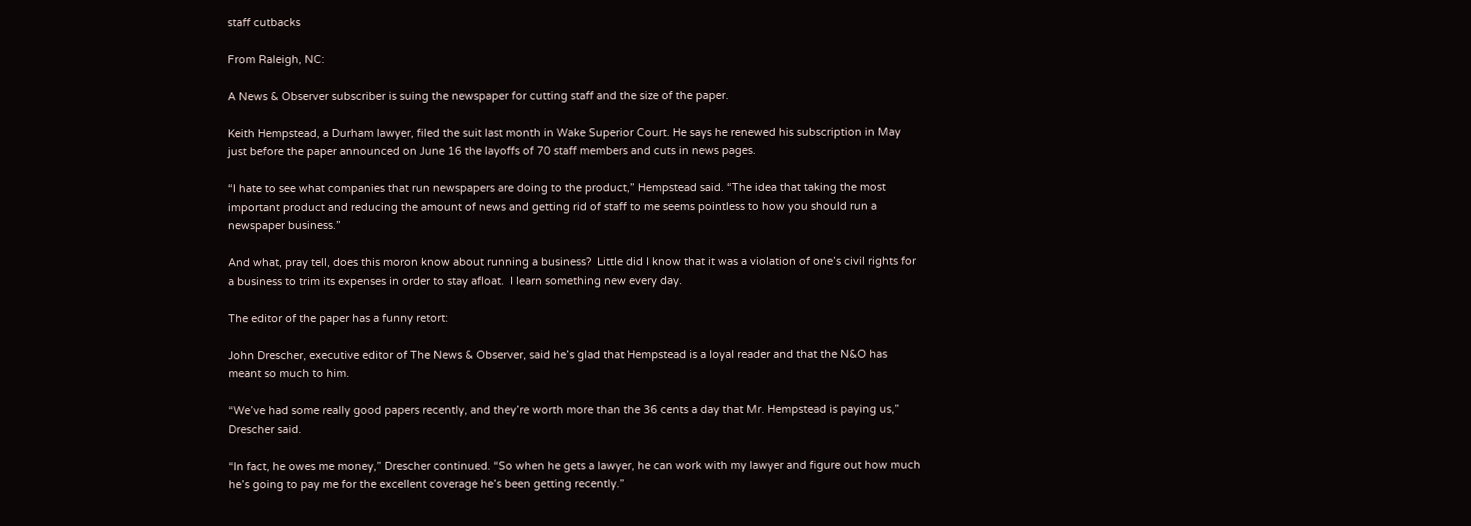staff cutbacks

From Raleigh, NC:

A News & Observer subscriber is suing the newspaper for cutting staff and the size of the paper.

Keith Hempstead, a Durham lawyer, filed the suit last month in Wake Superior Court. He says he renewed his subscription in May just before the paper announced on June 16 the layoffs of 70 staff members and cuts in news pages.

“I hate to see what companies that run newspapers are doing to the product,” Hempstead said. “The idea that taking the most important product and reducing the amount of news and getting rid of staff to me seems pointless to how you should run a newspaper business.”

And what, pray tell, does this moron know about running a business?  Little did I know that it was a violation of one’s civil rights for a business to trim its expenses in order to stay afloat.  I learn something new every day.

The editor of the paper has a funny retort:

John Drescher, executive editor of The News & Observer, said he’s glad that Hempstead is a loyal reader and that the N&O has meant so much to him.

“We’ve had some really good papers recently, and they’re worth more than the 36 cents a day that Mr. Hempstead is paying us,” Drescher said.

“In fact, he owes me money,” Drescher continued. “So when he gets a lawyer, he can work with my lawyer and figure out how much he’s going to pay me for the excellent coverage he’s been getting recently.”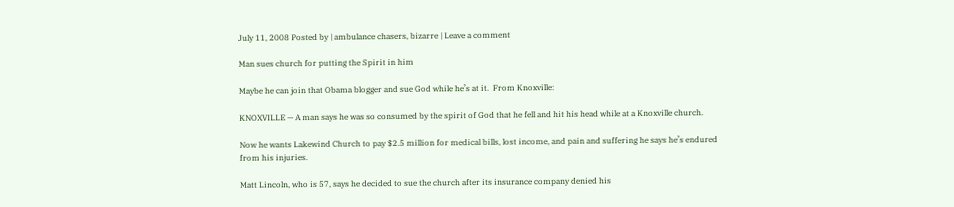July 11, 2008 Posted by | ambulance chasers, bizarre | Leave a comment

Man sues church for putting the Spirit in him

Maybe he can join that Obama blogger and sue God while he’s at it.  From Knoxville:

KNOXVILLE — A man says he was so consumed by the spirit of God that he fell and hit his head while at a Knoxville church.

Now he wants Lakewind Church to pay $2.5 million for medical bills, lost income, and pain and suffering he says he’s endured from his injuries.

Matt Lincoln, who is 57, says he decided to sue the church after its insurance company denied his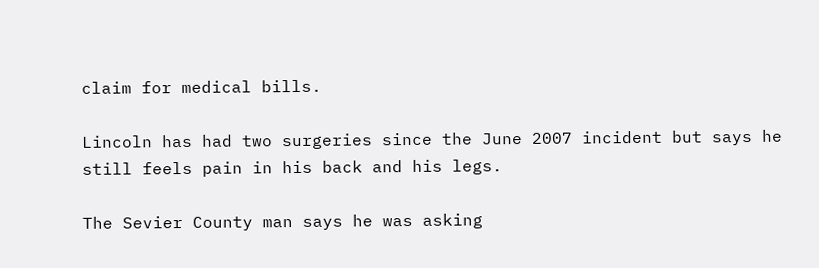claim for medical bills.

Lincoln has had two surgeries since the June 2007 incident but says he still feels pain in his back and his legs.

The Sevier County man says he was asking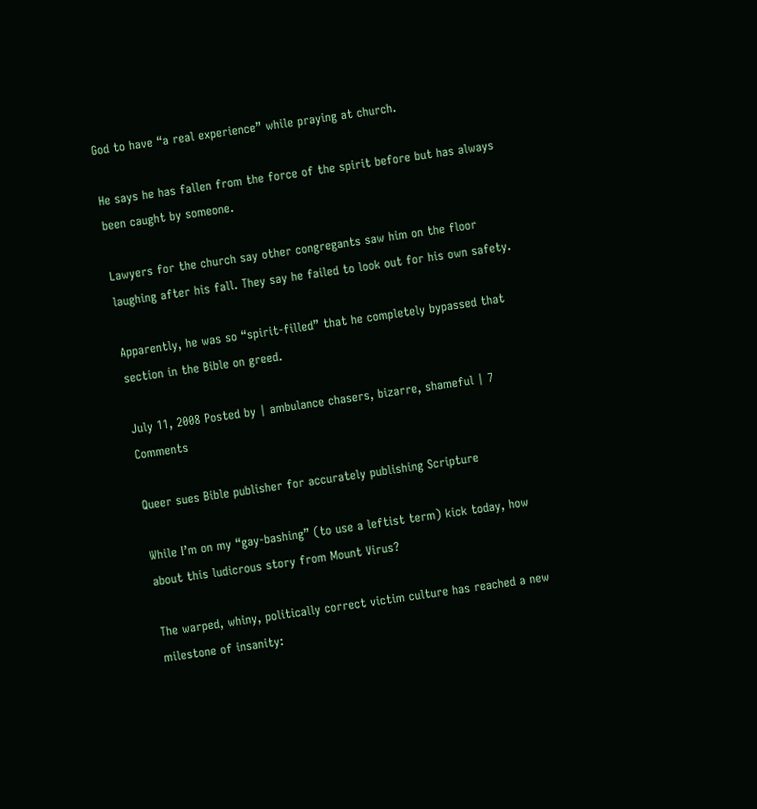God to have “a real experience” while praying at church.

He says he has fallen from the force of the spirit before but has always been caught by someone.

Lawyers for the church say other congregants saw him on the floor laughing after his fall. They say he failed to look out for his own safety.

Apparently, he was so “spirit-filled” that he completely bypassed that section in the Bible on greed.

July 11, 2008 Posted by | ambulance chasers, bizarre, shameful | 7 Comments

Queer sues Bible publisher for accurately publishing Scripture

While I’m on my “gay-bashing” (to use a leftist term) kick today, how about this ludicrous story from Mount Virus?

The warped, whiny, politically correct victim culture has reached a new milestone of insanity: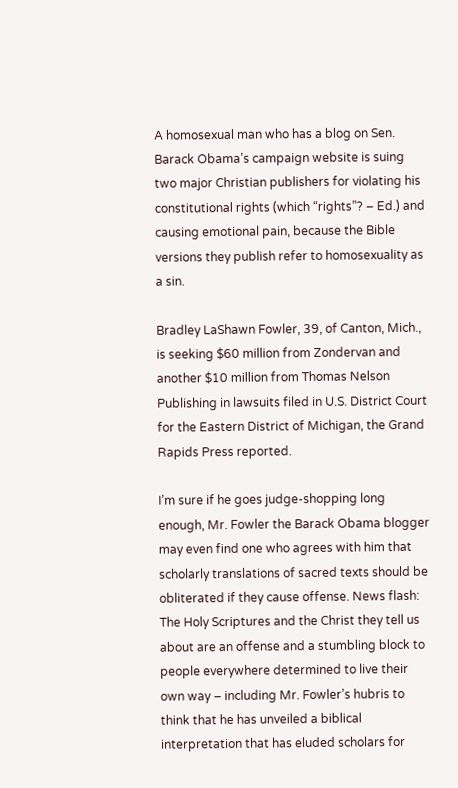A homosexual man who has a blog on Sen. Barack Obama’s campaign website is suing two major Christian publishers for violating his constitutional rights (which “rights”? – Ed.) and causing emotional pain, because the Bible versions they publish refer to homosexuality as a sin.

Bradley LaShawn Fowler, 39, of Canton, Mich., is seeking $60 million from Zondervan and another $10 million from Thomas Nelson Publishing in lawsuits filed in U.S. District Court for the Eastern District of Michigan, the Grand Rapids Press reported.

I’m sure if he goes judge-shopping long enough, Mr. Fowler the Barack Obama blogger may even find one who agrees with him that scholarly translations of sacred texts should be obliterated if they cause offense. News flash: The Holy Scriptures and the Christ they tell us about are an offense and a stumbling block to people everywhere determined to live their own way – including Mr. Fowler’s hubris to think that he has unveiled a biblical interpretation that has eluded scholars for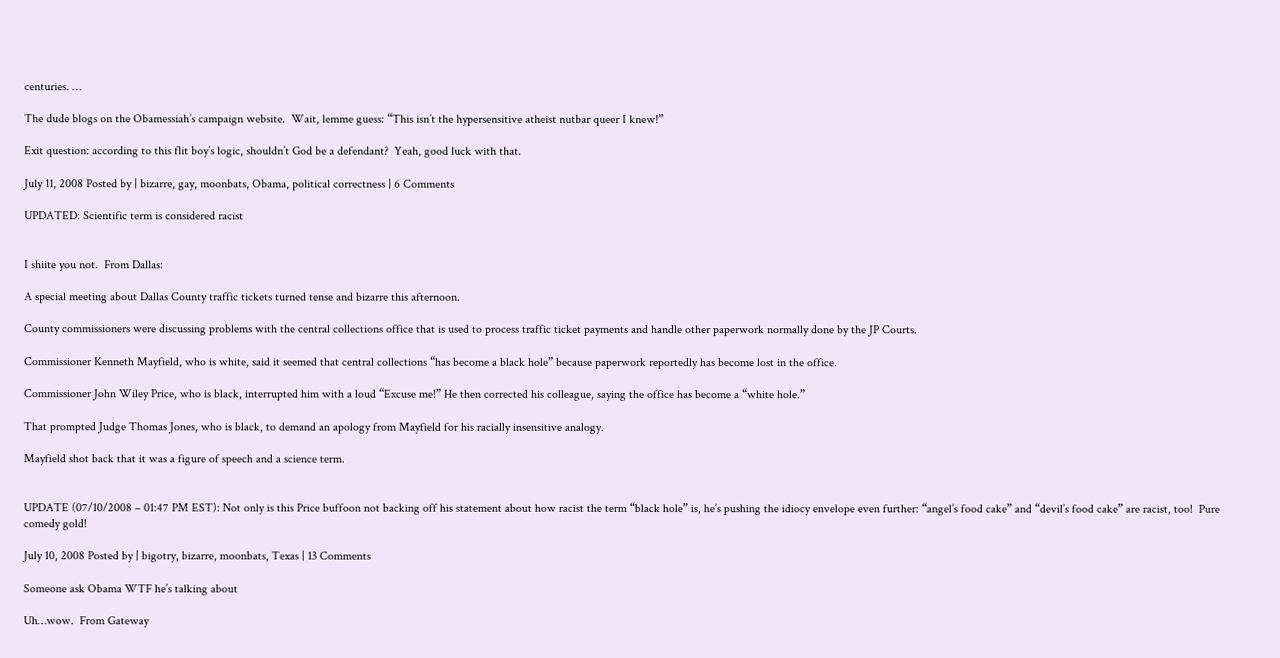centuries. …

The dude blogs on the Obamessiah’s campaign website.  Wait, lemme guess: “This isn’t the hypersensitive atheist nutbar queer I knew!”

Exit question: according to this flit boy’s logic, shouldn’t God be a defendant?  Yeah, good luck with that.

July 11, 2008 Posted by | bizarre, gay, moonbats, Obama, political correctness | 6 Comments

UPDATED: Scientific term is considered racist


I shiite you not.  From Dallas:

A special meeting about Dallas County traffic tickets turned tense and bizarre this afternoon.

County commissioners were discussing problems with the central collections office that is used to process traffic ticket payments and handle other paperwork normally done by the JP Courts.

Commissioner Kenneth Mayfield, who is white, said it seemed that central collections “has become a black hole” because paperwork reportedly has become lost in the office.

Commissioner John Wiley Price, who is black, interrupted him with a loud “Excuse me!” He then corrected his colleague, saying the office has become a “white hole.”

That prompted Judge Thomas Jones, who is black, to demand an apology from Mayfield for his racially insensitive analogy.

Mayfield shot back that it was a figure of speech and a science term.


UPDATE (07/10/2008 – 01:47 PM EST): Not only is this Price buffoon not backing off his statement about how racist the term “black hole” is, he’s pushing the idiocy envelope even further: “angel’s food cake” and “devil’s food cake” are racist, too!  Pure comedy gold!

July 10, 2008 Posted by | bigotry, bizarre, moonbats, Texas | 13 Comments

Someone ask Obama WTF he’s talking about

Uh…wow.  From Gateway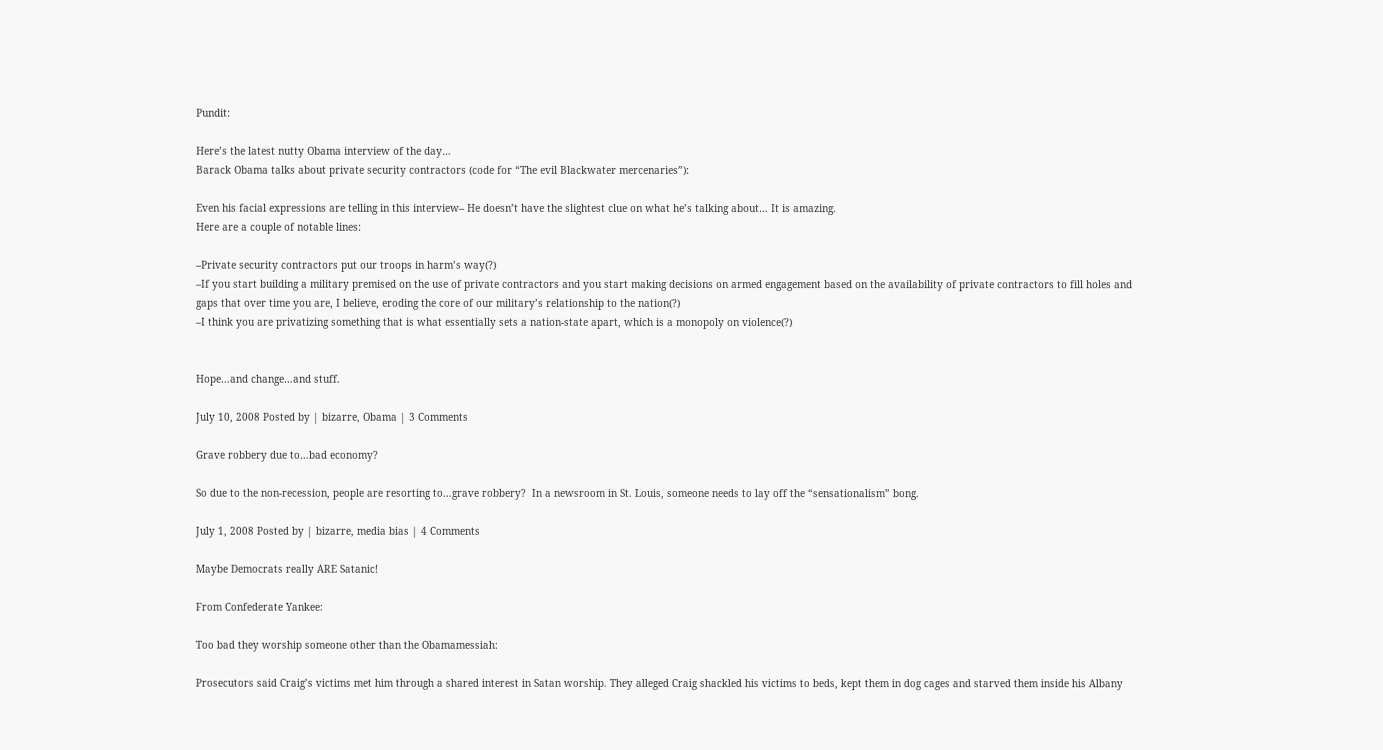Pundit:

Here’s the latest nutty Obama interview of the day…
Barack Obama talks about private security contractors (code for “The evil Blackwater mercenaries”):

Even his facial expressions are telling in this interview– He doesn’t have the slightest clue on what he’s talking about… It is amazing.
Here are a couple of notable lines:

–Private security contractors put our troops in harm’s way(?)
–If you start building a military premised on the use of private contractors and you start making decisions on armed engagement based on the availability of private contractors to fill holes and gaps that over time you are, I believe, eroding the core of our military’s relationship to the nation(?)
–I think you are privatizing something that is what essentially sets a nation-state apart, which is a monopoly on violence(?)


Hope…and change…and stuff.

July 10, 2008 Posted by | bizarre, Obama | 3 Comments

Grave robbery due to…bad economy?

So due to the non-recession, people are resorting to…grave robbery?  In a newsroom in St. Louis, someone needs to lay off the “sensationalism” bong.

July 1, 2008 Posted by | bizarre, media bias | 4 Comments

Maybe Democrats really ARE Satanic!

From Confederate Yankee:

Too bad they worship someone other than the Obamamessiah:

Prosecutors said Craig’s victims met him through a shared interest in Satan worship. They alleged Craig shackled his victims to beds, kept them in dog cages and starved them inside his Albany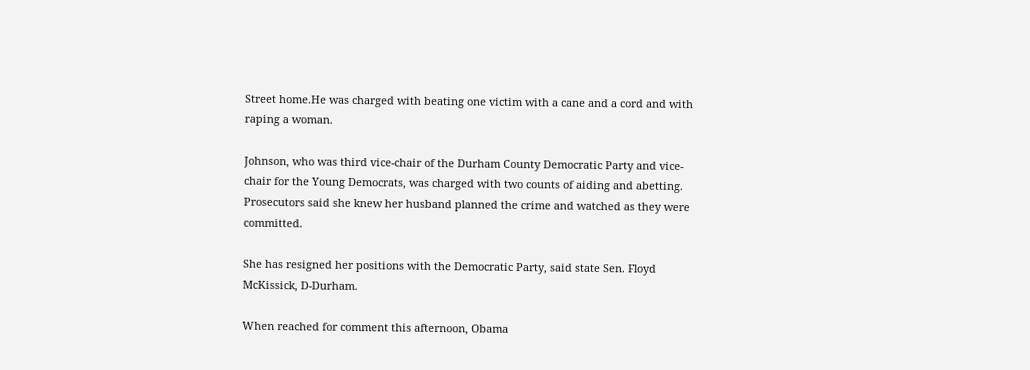Street home.He was charged with beating one victim with a cane and a cord and with raping a woman.

Johnson, who was third vice-chair of the Durham County Democratic Party and vice-chair for the Young Democrats, was charged with two counts of aiding and abetting. Prosecutors said she knew her husband planned the crime and watched as they were committed.

She has resigned her positions with the Democratic Party, said state Sen. Floyd McKissick, D-Durham.

When reached for comment this afternoon, Obama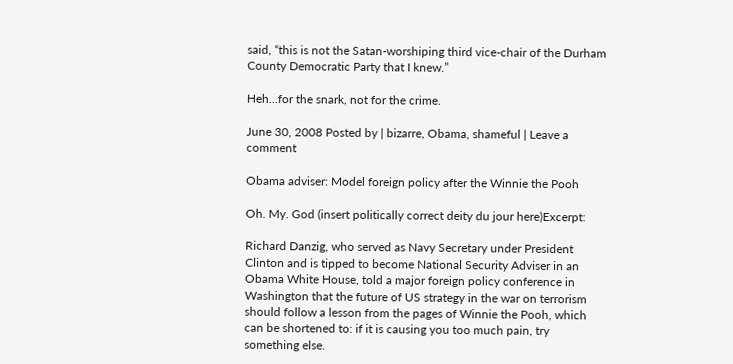said, “this is not the Satan-worshiping third vice-chair of the Durham County Democratic Party that I knew.”

Heh…for the snark, not for the crime.

June 30, 2008 Posted by | bizarre, Obama, shameful | Leave a comment

Obama adviser: Model foreign policy after the Winnie the Pooh

Oh. My. God (insert politically correct deity du jour here)Excerpt:

Richard Danzig, who served as Navy Secretary under President Clinton and is tipped to become National Security Adviser in an Obama White House, told a major foreign policy conference in Washington that the future of US strategy in the war on terrorism should follow a lesson from the pages of Winnie the Pooh, which can be shortened to: if it is causing you too much pain, try something else.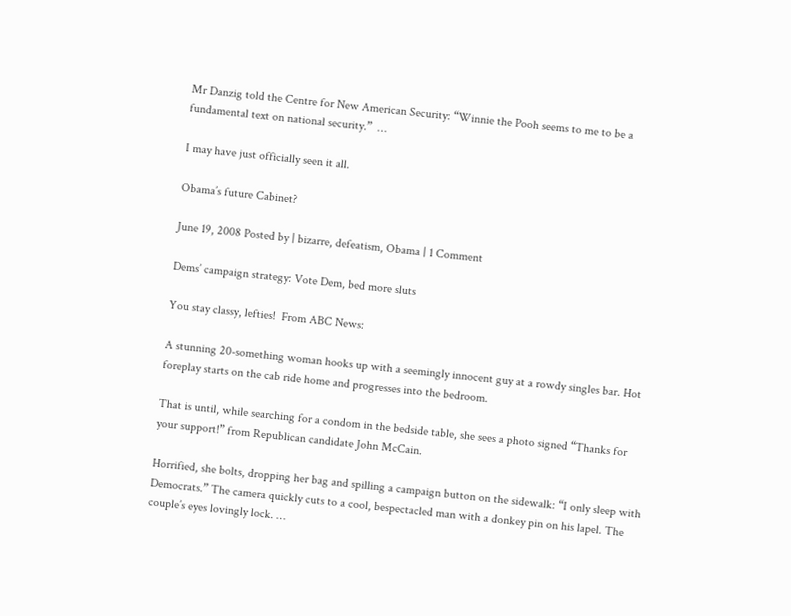Mr Danzig told the Centre for New American Security: “Winnie the Pooh seems to me to be a fundamental text on national security.”  …

I may have just officially seen it all.

Obama’s future Cabinet?

June 19, 2008 Posted by | bizarre, defeatism, Obama | 1 Comment

Dems’ campaign strategy: Vote Dem, bed more sluts

You stay classy, lefties!  From ABC News:

A stunning 20-something woman hooks up with a seemingly innocent guy at a rowdy singles bar. Hot foreplay starts on the cab ride home and progresses into the bedroom.

That is until, while searching for a condom in the bedside table, she sees a photo signed “Thanks for your support!” from Republican candidate John McCain.

Horrified, she bolts, dropping her bag and spilling a campaign button on the sidewalk: “I only sleep with Democrats.” The camera quickly cuts to a cool, bespectacled man with a donkey pin on his lapel. The couple’s eyes lovingly lock. …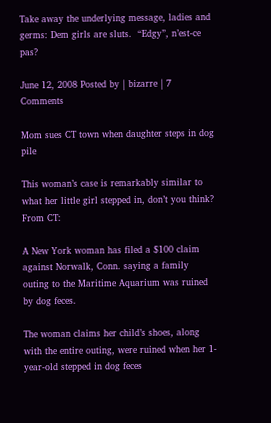Take away the underlying message, ladies and germs: Dem girls are sluts.  “Edgy”, n’est-ce pas?

June 12, 2008 Posted by | bizarre | 7 Comments

Mom sues CT town when daughter steps in dog pile

This woman’s case is remarkably similar to what her little girl stepped in, don’t you think?  From CT:

A New York woman has filed a $100 claim against Norwalk, Conn. saying a family outing to the Maritime Aquarium was ruined by dog feces.

The woman claims her child’s shoes, along with the entire outing, were ruined when her 1-year-old stepped in dog feces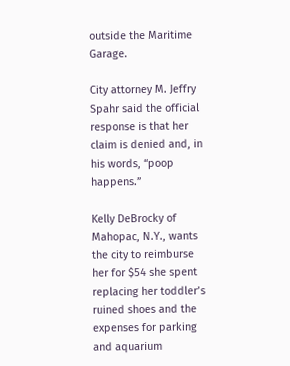outside the Maritime Garage.

City attorney M. Jeffry Spahr said the official response is that her claim is denied and, in his words, “poop happens.”

Kelly DeBrocky of Mahopac, N.Y., wants the city to reimburse her for $54 she spent replacing her toddler’s ruined shoes and the expenses for parking and aquarium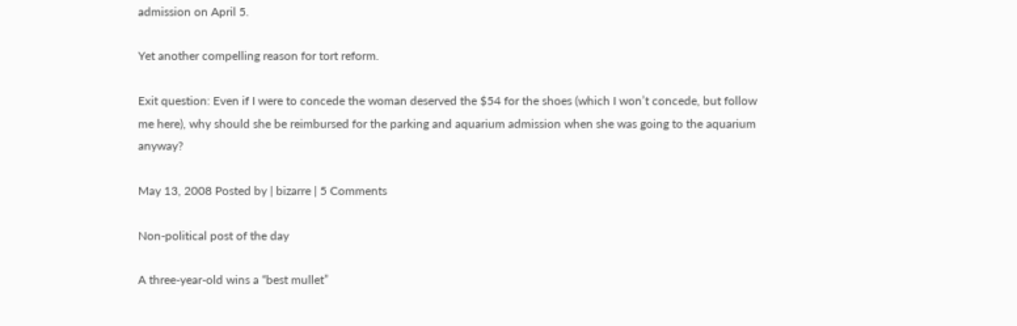admission on April 5.

Yet another compelling reason for tort reform.

Exit question: Even if I were to concede the woman deserved the $54 for the shoes (which I won’t concede, but follow me here), why should she be reimbursed for the parking and aquarium admission when she was going to the aquarium anyway?

May 13, 2008 Posted by | bizarre | 5 Comments

Non-political post of the day

A three-year-old wins a “best mullet”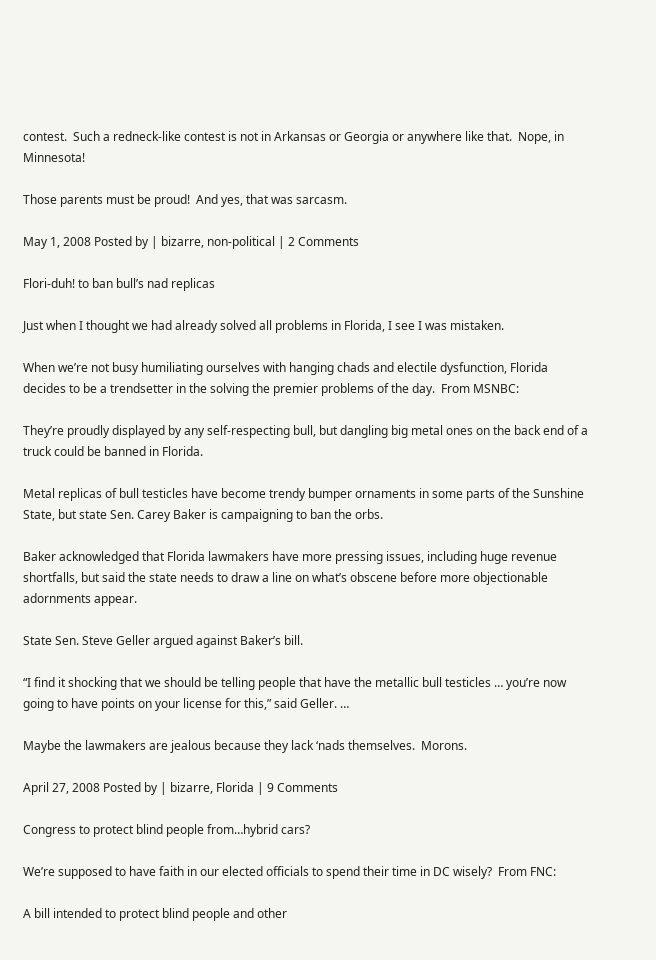contest.  Such a redneck-like contest is not in Arkansas or Georgia or anywhere like that.  Nope, in Minnesota!

Those parents must be proud!  And yes, that was sarcasm.

May 1, 2008 Posted by | bizarre, non-political | 2 Comments

Flori-duh! to ban bull’s nad replicas

Just when I thought we had already solved all problems in Florida, I see I was mistaken.

When we’re not busy humiliating ourselves with hanging chads and electile dysfunction, Florida decides to be a trendsetter in the solving the premier problems of the day.  From MSNBC:

They’re proudly displayed by any self-respecting bull, but dangling big metal ones on the back end of a truck could be banned in Florida.

Metal replicas of bull testicles have become trendy bumper ornaments in some parts of the Sunshine State, but state Sen. Carey Baker is campaigning to ban the orbs.

Baker acknowledged that Florida lawmakers have more pressing issues, including huge revenue shortfalls, but said the state needs to draw a line on what’s obscene before more objectionable adornments appear.

State Sen. Steve Geller argued against Baker’s bill.

“I find it shocking that we should be telling people that have the metallic bull testicles … you’re now going to have points on your license for this,” said Geller. …

Maybe the lawmakers are jealous because they lack ‘nads themselves.  Morons.

April 27, 2008 Posted by | bizarre, Florida | 9 Comments

Congress to protect blind people from…hybrid cars?

We’re supposed to have faith in our elected officials to spend their time in DC wisely?  From FNC:

A bill intended to protect blind people and other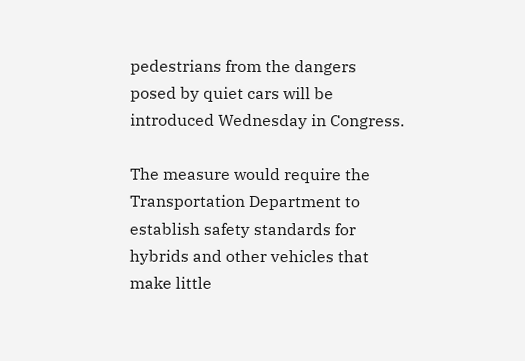pedestrians from the dangers posed by quiet cars will be introduced Wednesday in Congress.

The measure would require the Transportation Department to establish safety standards for hybrids and other vehicles that make little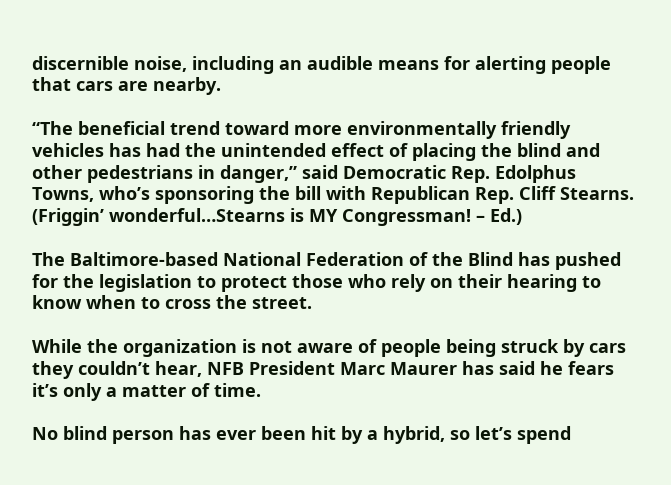discernible noise, including an audible means for alerting people that cars are nearby.

“The beneficial trend toward more environmentally friendly vehicles has had the unintended effect of placing the blind and other pedestrians in danger,” said Democratic Rep. Edolphus Towns, who’s sponsoring the bill with Republican Rep. Cliff Stearns.  (Friggin’ wonderful…Stearns is MY Congressman! – Ed.)

The Baltimore-based National Federation of the Blind has pushed for the legislation to protect those who rely on their hearing to know when to cross the street.

While the organization is not aware of people being struck by cars they couldn’t hear, NFB President Marc Maurer has said he fears it’s only a matter of time.

No blind person has ever been hit by a hybrid, so let’s spend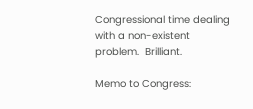Congressional time dealing with a non-existent problem.  Brilliant.

Memo to Congress: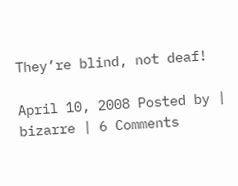They’re blind, not deaf!

April 10, 2008 Posted by | bizarre | 6 Comments